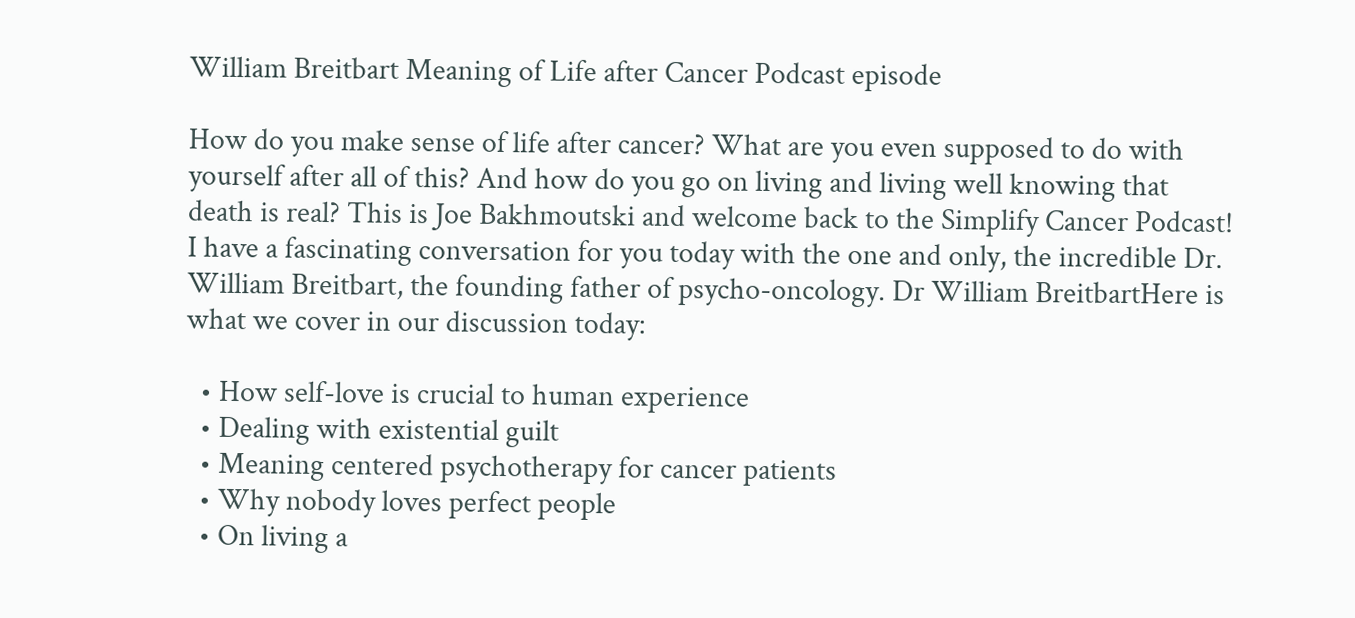William Breitbart Meaning of Life after Cancer Podcast episode

How do you make sense of life after cancer? What are you even supposed to do with yourself after all of this? And how do you go on living and living well knowing that death is real? This is Joe Bakhmoutski and welcome back to the Simplify Cancer Podcast! I have a fascinating conversation for you today with the one and only, the incredible Dr. William Breitbart, the founding father of psycho-oncology. Dr William BreitbartHere is what we cover in our discussion today:

  • How self-love is crucial to human experience
  • Dealing with existential guilt
  • Meaning centered psychotherapy for cancer patients
  • Why nobody loves perfect people
  • On living a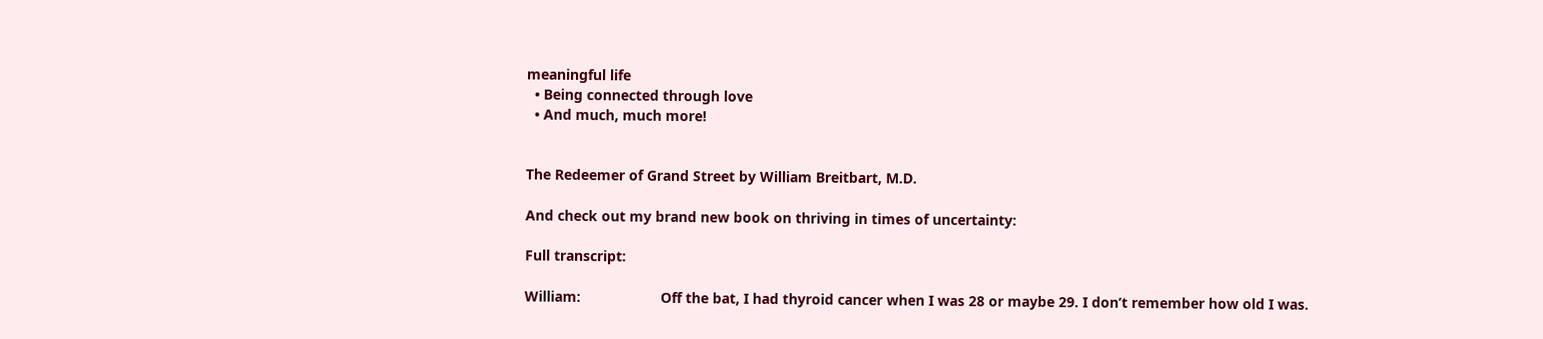meaningful life
  • Being connected through love
  • And much, much more!


The Redeemer of Grand Street by William Breitbart, M.D.

And check out my brand new book on thriving in times of uncertainty:

Full transcript:

William:                    Off the bat, I had thyroid cancer when I was 28 or maybe 29. I don’t remember how old I was.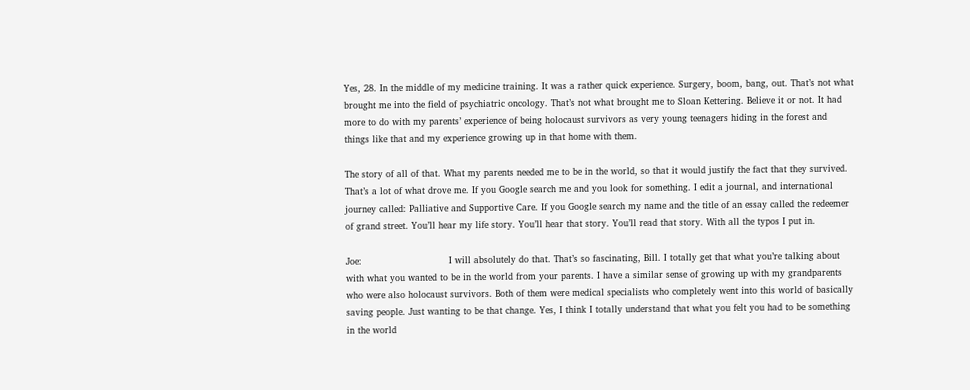Yes, 28. In the middle of my medicine training. It was a rather quick experience. Surgery, boom, bang, out. That’s not what brought me into the field of psychiatric oncology. That’s not what brought me to Sloan Kettering. Believe it or not. It had more to do with my parents’ experience of being holocaust survivors as very young teenagers hiding in the forest and things like that and my experience growing up in that home with them.

The story of all of that. What my parents needed me to be in the world, so that it would justify the fact that they survived. That’s a lot of what drove me. If you Google search me and you look for something. I edit a journal, and international journey called: Palliative and Supportive Care. If you Google search my name and the title of an essay called the redeemer of grand street. You’ll hear my life story. You’ll hear that story. You’ll read that story. With all the typos I put in.

Joe:                             I will absolutely do that. That’s so fascinating, Bill. I totally get that what you’re talking about with what you wanted to be in the world from your parents. I have a similar sense of growing up with my grandparents who were also holocaust survivors. Both of them were medical specialists who completely went into this world of basically saving people. Just wanting to be that change. Yes, I think I totally understand that what you felt you had to be something in the world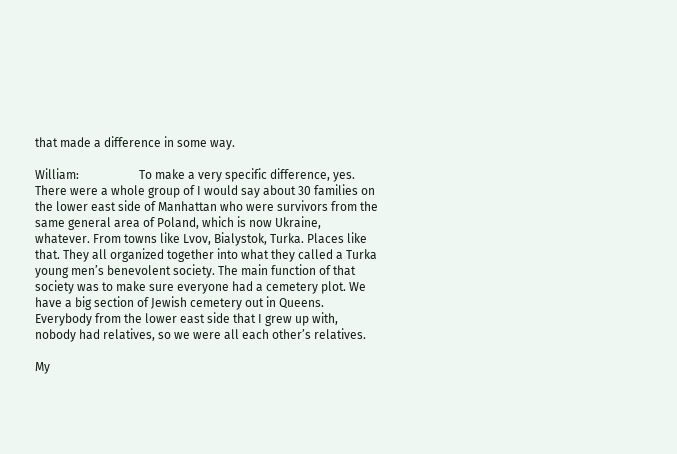that made a difference in some way.

William:                    To make a very specific difference, yes. There were a whole group of I would say about 30 families on the lower east side of Manhattan who were survivors from the same general area of Poland, which is now Ukraine, whatever. From towns like Lvov, Bialystok, Turka. Places like that. They all organized together into what they called a Turka young men’s benevolent society. The main function of that society was to make sure everyone had a cemetery plot. We have a big section of Jewish cemetery out in Queens. Everybody from the lower east side that I grew up with, nobody had relatives, so we were all each other’s relatives.

My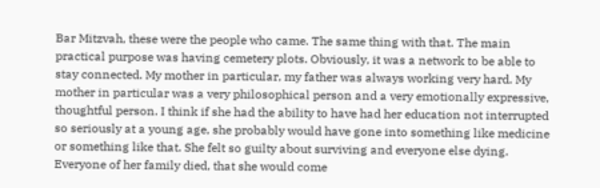Bar Mitzvah, these were the people who came. The same thing with that. The main practical purpose was having cemetery plots. Obviously, it was a network to be able to stay connected. My mother in particular, my father was always working very hard. My mother in particular was a very philosophical person and a very emotionally expressive, thoughtful person. I think if she had the ability to have had her education not interrupted so seriously at a young age, she probably would have gone into something like medicine or something like that. She felt so guilty about surviving and everyone else dying. Everyone of her family died, that she would come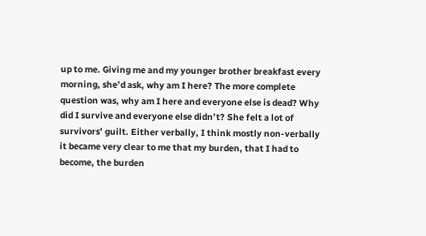up to me. Giving me and my younger brother breakfast every morning, she’d ask, why am I here? The more complete question was, why am I here and everyone else is dead? Why did I survive and everyone else didn’t? She felt a lot of survivors’ guilt. Either verbally, I think mostly non-verbally it became very clear to me that my burden, that I had to become, the burden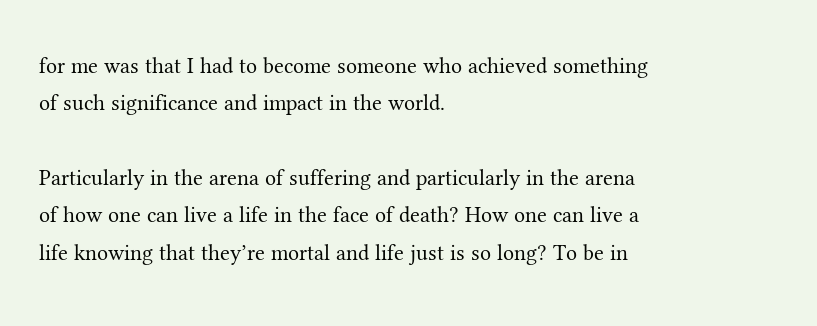for me was that I had to become someone who achieved something of such significance and impact in the world.

Particularly in the arena of suffering and particularly in the arena of how one can live a life in the face of death? How one can live a life knowing that they’re mortal and life just is so long? To be in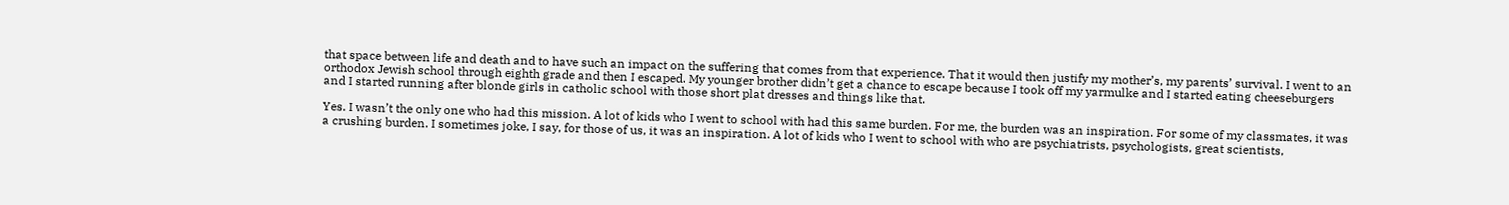that space between life and death and to have such an impact on the suffering that comes from that experience. That it would then justify my mother’s, my parents’ survival. I went to an orthodox Jewish school through eighth grade and then I escaped. My younger brother didn’t get a chance to escape because I took off my yarmulke and I started eating cheeseburgers and I started running after blonde girls in catholic school with those short plat dresses and things like that.

Yes. I wasn’t the only one who had this mission. A lot of kids who I went to school with had this same burden. For me, the burden was an inspiration. For some of my classmates, it was a crushing burden. I sometimes joke, I say, for those of us, it was an inspiration. A lot of kids who I went to school with who are psychiatrists, psychologists, great scientists,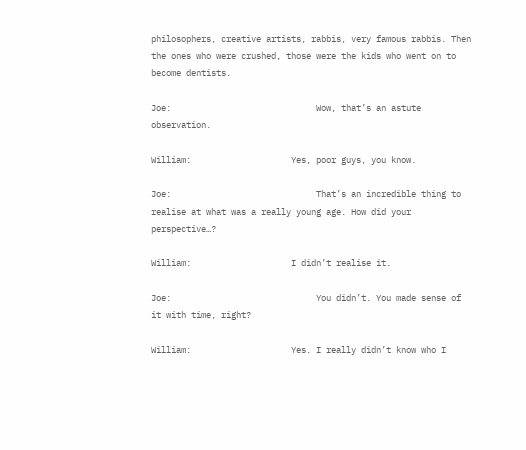philosophers, creative artists, rabbis, very famous rabbis. Then the ones who were crushed, those were the kids who went on to become dentists.

Joe:                             Wow, that’s an astute observation.

William:                    Yes, poor guys, you know.

Joe:                             That’s an incredible thing to realise at what was a really young age. How did your perspective…?

William:                    I didn’t realise it.

Joe:                             You didn’t. You made sense of it with time, right?

William:                    Yes. I really didn’t know who I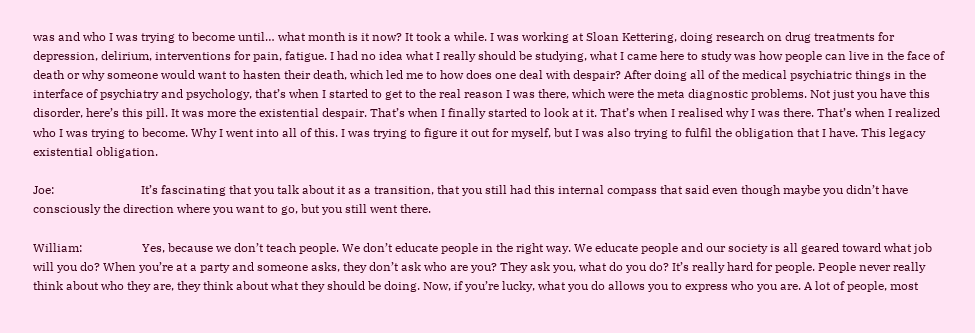was and who I was trying to become until… what month is it now? It took a while. I was working at Sloan Kettering, doing research on drug treatments for depression, delirium, interventions for pain, fatigue. I had no idea what I really should be studying, what I came here to study was how people can live in the face of death or why someone would want to hasten their death, which led me to how does one deal with despair? After doing all of the medical psychiatric things in the interface of psychiatry and psychology, that’s when I started to get to the real reason I was there, which were the meta diagnostic problems. Not just you have this disorder, here’s this pill. It was more the existential despair. That’s when I finally started to look at it. That’s when I realised why I was there. That’s when I realized who I was trying to become. Why I went into all of this. I was trying to figure it out for myself, but I was also trying to fulfil the obligation that I have. This legacy existential obligation.

Joe:                             It’s fascinating that you talk about it as a transition, that you still had this internal compass that said even though maybe you didn’t have consciously the direction where you want to go, but you still went there.

William:                    Yes, because we don’t teach people. We don’t educate people in the right way. We educate people and our society is all geared toward what job will you do? When you’re at a party and someone asks, they don’t ask who are you? They ask you, what do you do? It’s really hard for people. People never really think about who they are, they think about what they should be doing. Now, if you’re lucky, what you do allows you to express who you are. A lot of people, most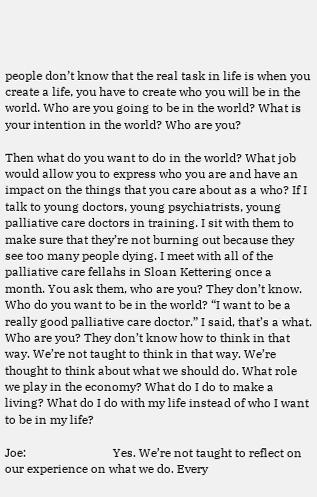people don’t know that the real task in life is when you create a life, you have to create who you will be in the world. Who are you going to be in the world? What is your intention in the world? Who are you?

Then what do you want to do in the world? What job would allow you to express who you are and have an impact on the things that you care about as a who? If I talk to young doctors, young psychiatrists, young palliative care doctors in training. I sit with them to make sure that they’re not burning out because they see too many people dying. I meet with all of the palliative care fellahs in Sloan Kettering once a month. You ask them, who are you? They don’t know. Who do you want to be in the world? “I want to be a really good palliative care doctor.” I said, that’s a what. Who are you? They don’t know how to think in that way. We’re not taught to think in that way. We’re thought to think about what we should do. What role we play in the economy? What do I do to make a living? What do I do with my life instead of who I want to be in my life?

Joe:                             Yes. We’re not taught to reflect on our experience on what we do. Every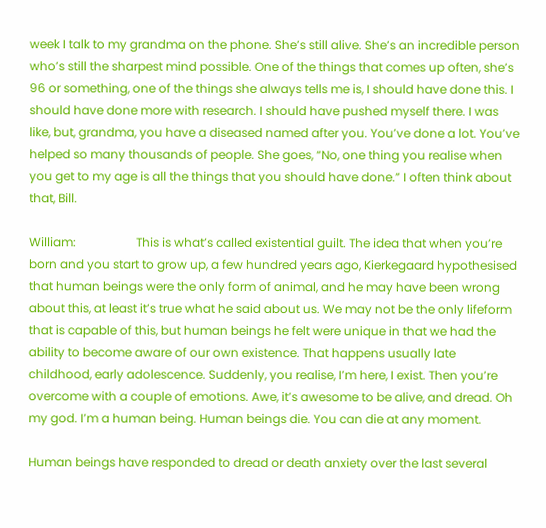week I talk to my grandma on the phone. She’s still alive. She’s an incredible person who’s still the sharpest mind possible. One of the things that comes up often, she’s 96 or something, one of the things she always tells me is, I should have done this. I should have done more with research. I should have pushed myself there. I was like, but, grandma, you have a diseased named after you. You’ve done a lot. You’ve helped so many thousands of people. She goes, “No, one thing you realise when you get to my age is all the things that you should have done.” I often think about that, Bill.

William:                    This is what’s called existential guilt. The idea that when you’re born and you start to grow up, a few hundred years ago, Kierkegaard hypothesised that human beings were the only form of animal, and he may have been wrong about this, at least it’s true what he said about us. We may not be the only lifeform that is capable of this, but human beings he felt were unique in that we had the ability to become aware of our own existence. That happens usually late childhood, early adolescence. Suddenly, you realise, I’m here, I exist. Then you’re overcome with a couple of emotions. Awe, it’s awesome to be alive, and dread. Oh my god. I’m a human being. Human beings die. You can die at any moment.

Human beings have responded to dread or death anxiety over the last several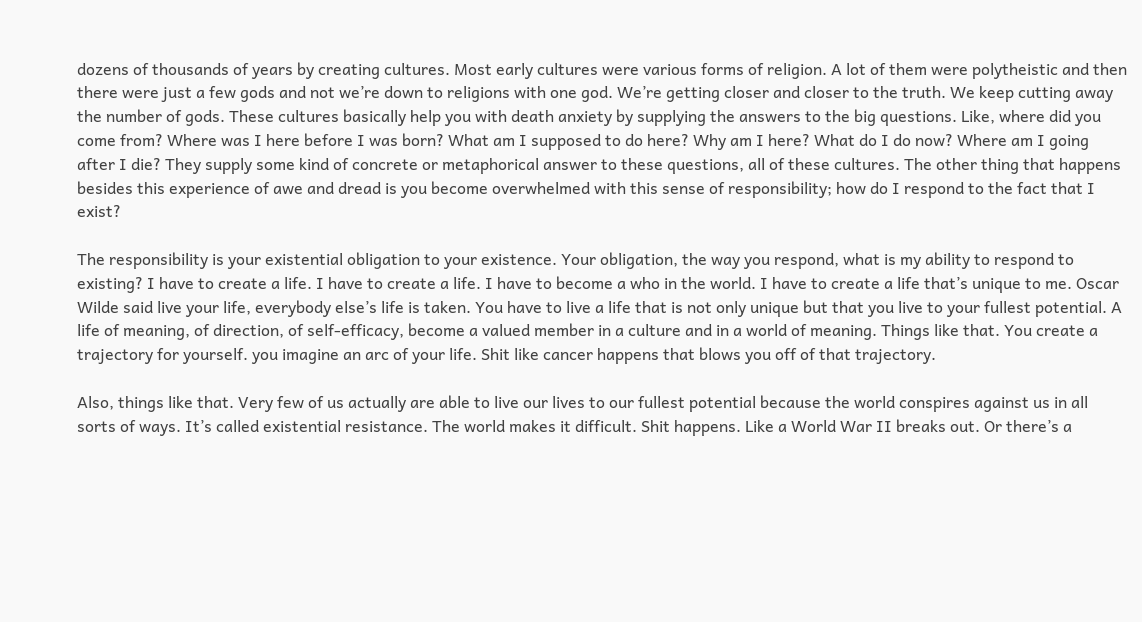dozens of thousands of years by creating cultures. Most early cultures were various forms of religion. A lot of them were polytheistic and then there were just a few gods and not we’re down to religions with one god. We’re getting closer and closer to the truth. We keep cutting away the number of gods. These cultures basically help you with death anxiety by supplying the answers to the big questions. Like, where did you come from? Where was I here before I was born? What am I supposed to do here? Why am I here? What do I do now? Where am I going after I die? They supply some kind of concrete or metaphorical answer to these questions, all of these cultures. The other thing that happens besides this experience of awe and dread is you become overwhelmed with this sense of responsibility; how do I respond to the fact that I exist?

The responsibility is your existential obligation to your existence. Your obligation, the way you respond, what is my ability to respond to existing? I have to create a life. I have to create a life. I have to become a who in the world. I have to create a life that’s unique to me. Oscar Wilde said live your life, everybody else’s life is taken. You have to live a life that is not only unique but that you live to your fullest potential. A life of meaning, of direction, of self-efficacy, become a valued member in a culture and in a world of meaning. Things like that. You create a trajectory for yourself. you imagine an arc of your life. Shit like cancer happens that blows you off of that trajectory.

Also, things like that. Very few of us actually are able to live our lives to our fullest potential because the world conspires against us in all sorts of ways. It’s called existential resistance. The world makes it difficult. Shit happens. Like a World War II breaks out. Or there’s a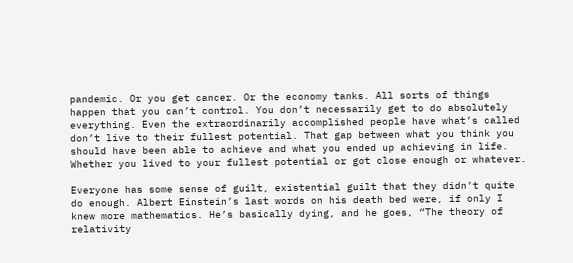pandemic. Or you get cancer. Or the economy tanks. All sorts of things happen that you can’t control. You don’t necessarily get to do absolutely everything. Even the extraordinarily accomplished people have what’s called don’t live to their fullest potential. That gap between what you think you should have been able to achieve and what you ended up achieving in life. Whether you lived to your fullest potential or got close enough or whatever.

Everyone has some sense of guilt, existential guilt that they didn’t quite do enough. Albert Einstein’s last words on his death bed were, if only I knew more mathematics. He’s basically dying, and he goes, “The theory of relativity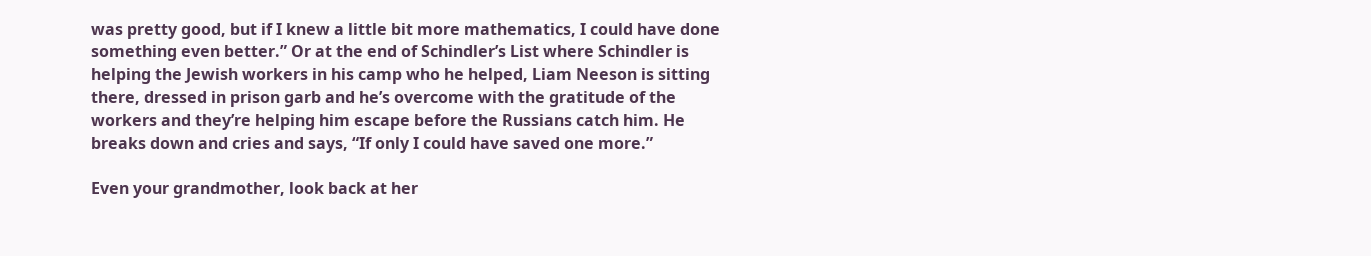was pretty good, but if I knew a little bit more mathematics, I could have done something even better.” Or at the end of Schindler’s List where Schindler is helping the Jewish workers in his camp who he helped, Liam Neeson is sitting there, dressed in prison garb and he’s overcome with the gratitude of the workers and they’re helping him escape before the Russians catch him. He breaks down and cries and says, “If only I could have saved one more.”

Even your grandmother, look back at her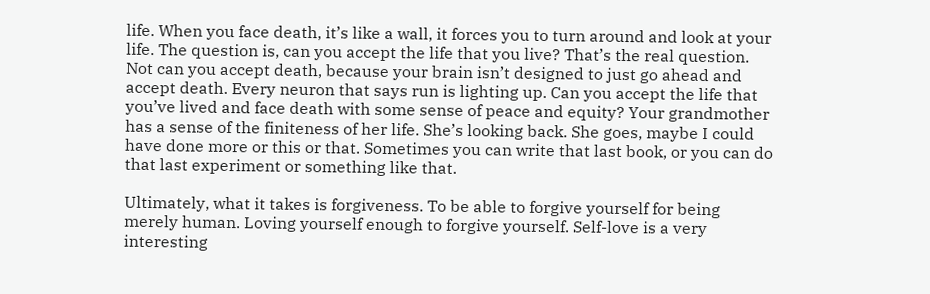life. When you face death, it’s like a wall, it forces you to turn around and look at your life. The question is, can you accept the life that you live? That’s the real question. Not can you accept death, because your brain isn’t designed to just go ahead and accept death. Every neuron that says run is lighting up. Can you accept the life that you’ve lived and face death with some sense of peace and equity? Your grandmother has a sense of the finiteness of her life. She’s looking back. She goes, maybe I could have done more or this or that. Sometimes you can write that last book, or you can do that last experiment or something like that.

Ultimately, what it takes is forgiveness. To be able to forgive yourself for being merely human. Loving yourself enough to forgive yourself. Self-love is a very interesting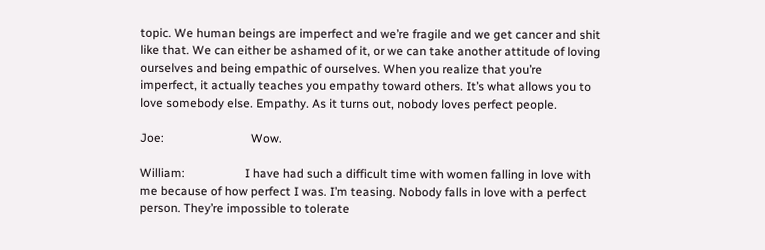topic. We human beings are imperfect and we’re fragile and we get cancer and shit like that. We can either be ashamed of it, or we can take another attitude of loving ourselves and being empathic of ourselves. When you realize that you’re imperfect, it actually teaches you empathy toward others. It’s what allows you to love somebody else. Empathy. As it turns out, nobody loves perfect people.

Joe:                             Wow.

William:                    I have had such a difficult time with women falling in love with me because of how perfect I was. I’m teasing. Nobody falls in love with a perfect person. They’re impossible to tolerate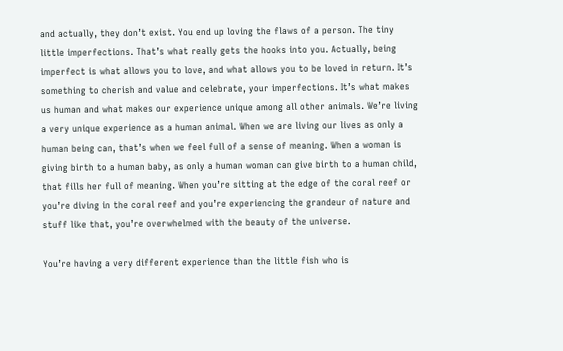and actually, they don’t exist. You end up loving the flaws of a person. The tiny little imperfections. That’s what really gets the hooks into you. Actually, being imperfect is what allows you to love, and what allows you to be loved in return. It’s something to cherish and value and celebrate, your imperfections. It’s what makes us human and what makes our experience unique among all other animals. We’re living a very unique experience as a human animal. When we are living our lives as only a human being can, that’s when we feel full of a sense of meaning. When a woman is giving birth to a human baby, as only a human woman can give birth to a human child, that fills her full of meaning. When you’re sitting at the edge of the coral reef or you’re diving in the coral reef and you’re experiencing the grandeur of nature and stuff like that, you’re overwhelmed with the beauty of the universe.

You’re having a very different experience than the little fish who is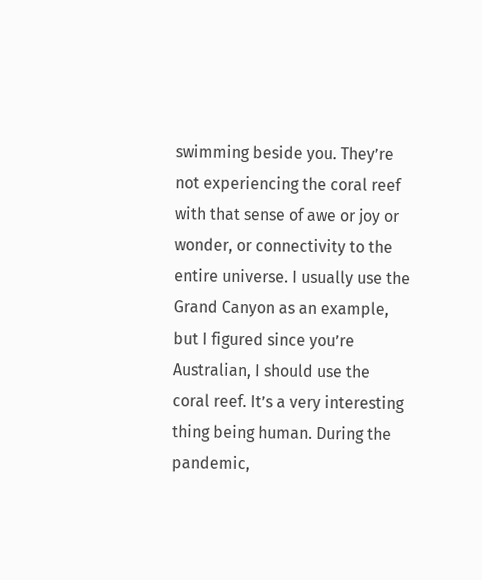swimming beside you. They’re not experiencing the coral reef with that sense of awe or joy or wonder, or connectivity to the entire universe. I usually use the Grand Canyon as an example, but I figured since you’re Australian, I should use the coral reef. It’s a very interesting thing being human. During the pandemic,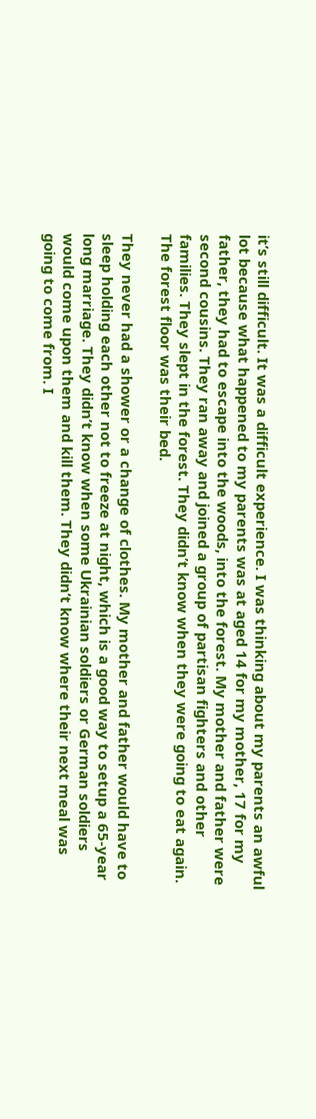it’s still difficult. It was a difficult experience. I was thinking about my parents an awful lot because what happened to my parents was at aged 14 for my mother, 17 for my father, they had to escape into the woods, into the forest. My mother and father were second cousins. They ran away and joined a group of partisan fighters and other families. They slept in the forest. They didn’t know when they were going to eat again. The forest floor was their bed.

They never had a shower or a change of clothes. My mother and father would have to sleep holding each other not to freeze at night, which is a good way to setup a 65-year long marriage. They didn’t know when some Ukrainian soldiers or German soldiers would come upon them and kill them. They didn’t know where their next meal was going to come from. I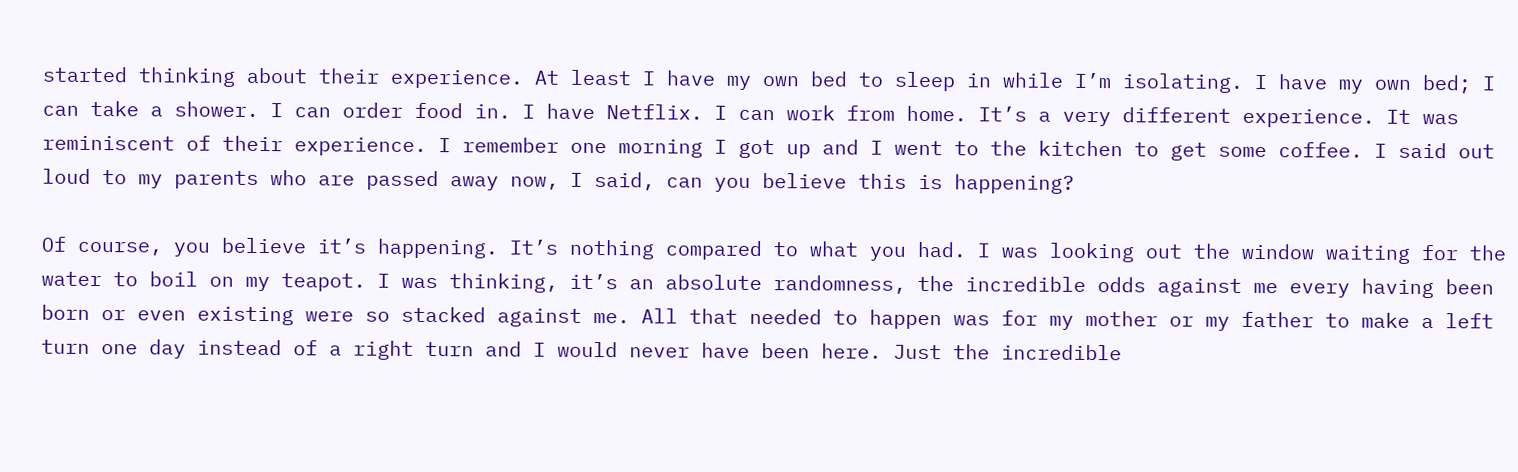started thinking about their experience. At least I have my own bed to sleep in while I’m isolating. I have my own bed; I can take a shower. I can order food in. I have Netflix. I can work from home. It’s a very different experience. It was reminiscent of their experience. I remember one morning I got up and I went to the kitchen to get some coffee. I said out loud to my parents who are passed away now, I said, can you believe this is happening?

Of course, you believe it’s happening. It’s nothing compared to what you had. I was looking out the window waiting for the water to boil on my teapot. I was thinking, it’s an absolute randomness, the incredible odds against me every having been born or even existing were so stacked against me. All that needed to happen was for my mother or my father to make a left turn one day instead of a right turn and I would never have been here. Just the incredible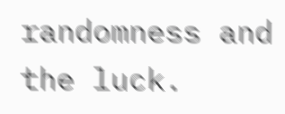randomness and the luck.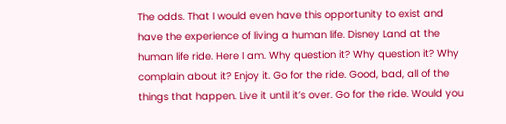The odds. That I would even have this opportunity to exist and have the experience of living a human life. Disney Land at the human life ride. Here I am. Why question it? Why question it? Why complain about it? Enjoy it. Go for the ride. Good, bad, all of the things that happen. Live it until it’s over. Go for the ride. Would you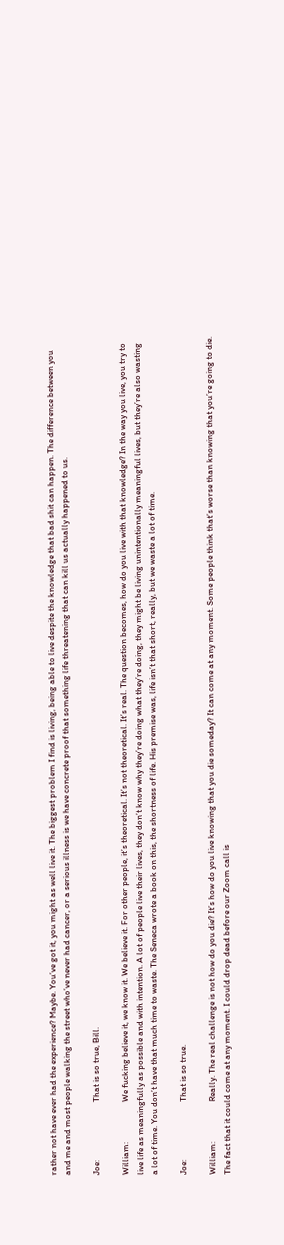rather not have ever had the experience? Maybe. You’ve got it, you might as well live it. The biggest problem I find is living, being able to live despite the knowledge that bad shit can happen. The difference between you and me and most people walking the street who’ve never had cancer, or a serious illness is we have concrete proof that something life threatening that can kill us actually happened to us.

Joe:                             That is so true, Bill.

William:                    We fucking believe it, we know it. We believe it. For other people, it’s theoretical. It’s not theoretical. It’s real. The question becomes, how do you live with that knowledge? In the way you live, you try to live life as meaningfully as possible and with intention. A lot of people live their lives, they don’t know why they’re doing what they’re doing, they might be living unintentionally meaningful lives, but they’re also wasting a lot of time. You don’t have that much time to waste. The Seneca wrote a book on this, the shortness of life. His premise was, life isn’t that short, really, but we waste a lot of time.

Joe:                             That is so true.

William:                    Really. The real challenge is not how do you die? It’s how do you live knowing that you die someday? It can come at any moment. Some people think that’s worse than knowing that you’re going to die. The fact that it could come at any moment. I could drop dead before our Zoom call is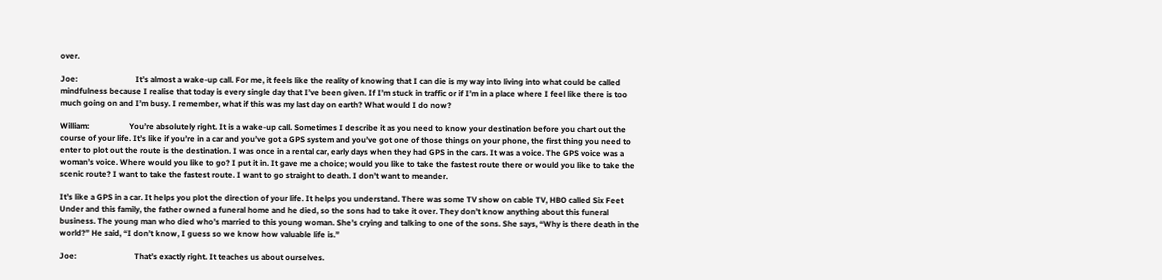over.

Joe:                             It’s almost a wake-up call. For me, it feels like the reality of knowing that I can die is my way into living into what could be called mindfulness because I realise that today is every single day that I’ve been given. If I’m stuck in traffic or if I’m in a place where I feel like there is too much going on and I’m busy. I remember, what if this was my last day on earth? What would I do now?

William:                    You’re absolutely right. It is a wake-up call. Sometimes I describe it as you need to know your destination before you chart out the course of your life. It’s like if you’re in a car and you’ve got a GPS system and you’ve got one of those things on your phone, the first thing you need to enter to plot out the route is the destination. I was once in a rental car, early days when they had GPS in the cars. It was a voice. The GPS voice was a woman’s voice. Where would you like to go? I put it in. It gave me a choice; would you like to take the fastest route there or would you like to take the scenic route? I want to take the fastest route. I want to go straight to death. I don’t want to meander.

It’s like a GPS in a car. It helps you plot the direction of your life. It helps you understand. There was some TV show on cable TV, HBO called Six Feet Under and this family, the father owned a funeral home and he died, so the sons had to take it over. They don’t know anything about this funeral business. The young man who died who’s married to this young woman. She’s crying and talking to one of the sons. She says, “Why is there death in the world?” He said, “I don’t know, I guess so we know how valuable life is.”

Joe:                             That’s exactly right. It teaches us about ourselves.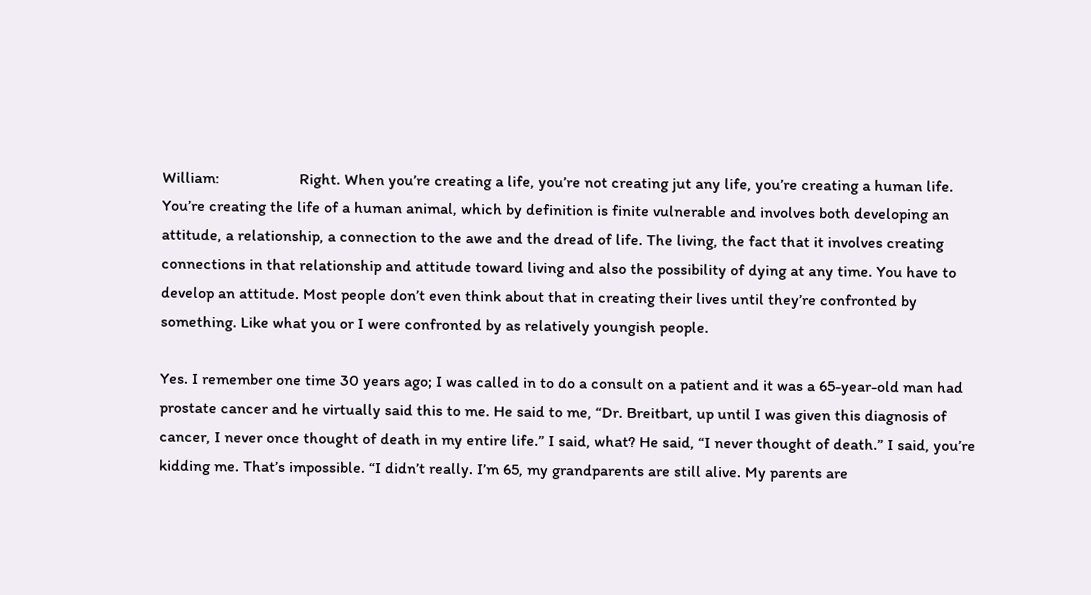William:                    Right. When you’re creating a life, you’re not creating jut any life, you’re creating a human life. You’re creating the life of a human animal, which by definition is finite vulnerable and involves both developing an attitude, a relationship, a connection to the awe and the dread of life. The living, the fact that it involves creating connections in that relationship and attitude toward living and also the possibility of dying at any time. You have to develop an attitude. Most people don’t even think about that in creating their lives until they’re confronted by something. Like what you or I were confronted by as relatively youngish people.

Yes. I remember one time 30 years ago; I was called in to do a consult on a patient and it was a 65-year-old man had prostate cancer and he virtually said this to me. He said to me, “Dr. Breitbart, up until I was given this diagnosis of cancer, I never once thought of death in my entire life.” I said, what? He said, “I never thought of death.” I said, you’re kidding me. That’s impossible. “I didn’t really. I’m 65, my grandparents are still alive. My parents are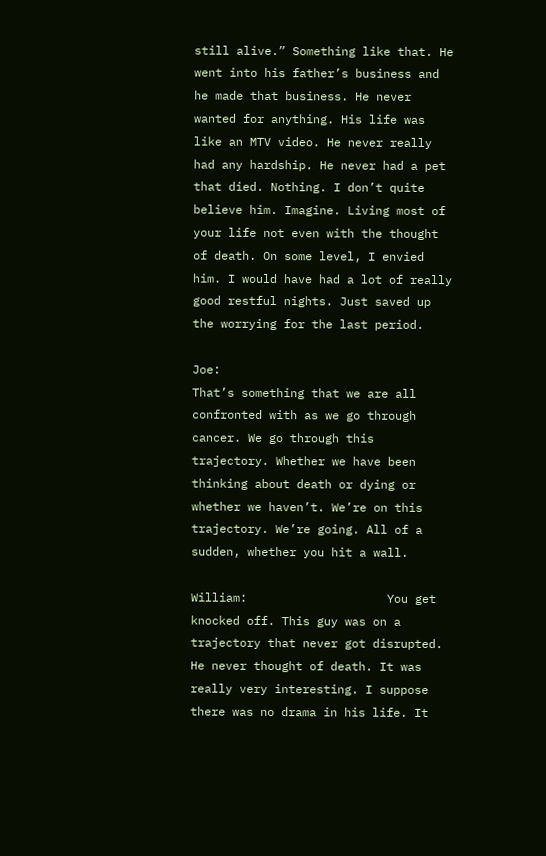still alive.” Something like that. He went into his father’s business and he made that business. He never wanted for anything. His life was like an MTV video. He never really had any hardship. He never had a pet that died. Nothing. I don’t quite believe him. Imagine. Living most of your life not even with the thought of death. On some level, I envied him. I would have had a lot of really good restful nights. Just saved up the worrying for the last period.

Joe:                             That’s something that we are all confronted with as we go through cancer. We go through this trajectory. Whether we have been thinking about death or dying or whether we haven’t. We’re on this trajectory. We’re going. All of a sudden, whether you hit a wall.

William:                    You get knocked off. This guy was on a trajectory that never got disrupted. He never thought of death. It was really very interesting. I suppose there was no drama in his life. It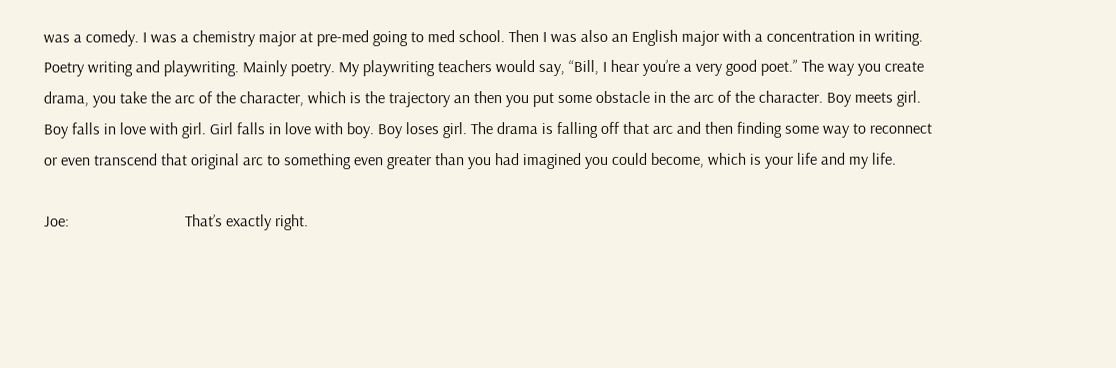was a comedy. I was a chemistry major at pre-med going to med school. Then I was also an English major with a concentration in writing. Poetry writing and playwriting. Mainly poetry. My playwriting teachers would say, “Bill, I hear you’re a very good poet.” The way you create drama, you take the arc of the character, which is the trajectory an then you put some obstacle in the arc of the character. Boy meets girl. Boy falls in love with girl. Girl falls in love with boy. Boy loses girl. The drama is falling off that arc and then finding some way to reconnect or even transcend that original arc to something even greater than you had imagined you could become, which is your life and my life.

Joe:                             That’s exactly right.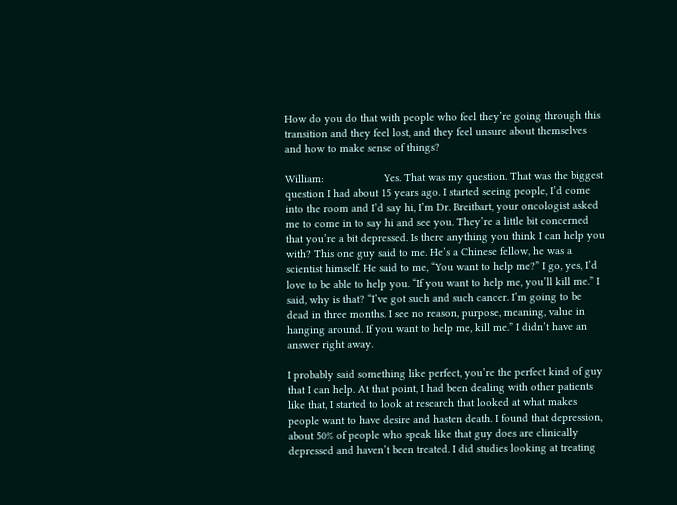How do you do that with people who feel they’re going through this transition and they feel lost, and they feel unsure about themselves and how to make sense of things?

William:                    Yes. That was my question. That was the biggest question I had about 15 years ago. I started seeing people, I’d come into the room and I’d say hi, I’m Dr. Breitbart, your oncologist asked me to come in to say hi and see you. They’re a little bit concerned that you’re a bit depressed. Is there anything you think I can help you with? This one guy said to me. He’s a Chinese fellow, he was a scientist himself. He said to me, “You want to help me?” I go, yes, I’d love to be able to help you. “If you want to help me, you’ll kill me.” I said, why is that? “I’ve got such and such cancer. I’m going to be dead in three months. I see no reason, purpose, meaning, value in hanging around. If you want to help me, kill me.” I didn’t have an answer right away.

I probably said something like perfect, you’re the perfect kind of guy that I can help. At that point, I had been dealing with other patients like that, I started to look at research that looked at what makes people want to have desire and hasten death. I found that depression, about 50% of people who speak like that guy does are clinically depressed and haven’t been treated. I did studies looking at treating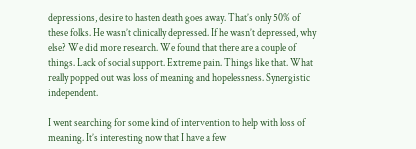depressions, desire to hasten death goes away. That’s only 50% of these folks. He wasn’t clinically depressed. If he wasn’t depressed, why else? We did more research. We found that there are a couple of things. Lack of social support. Extreme pain. Things like that. What really popped out was loss of meaning and hopelessness. Synergistic independent.

I went searching for some kind of intervention to help with loss of meaning. It’s interesting now that I have a few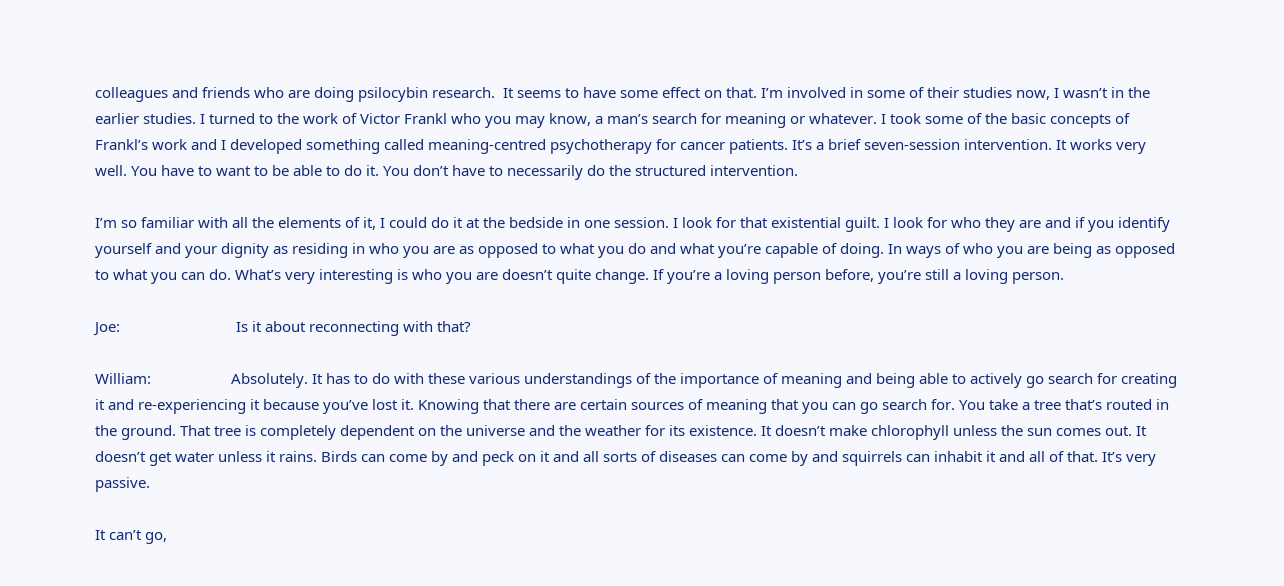colleagues and friends who are doing psilocybin research.  It seems to have some effect on that. I’m involved in some of their studies now, I wasn’t in the earlier studies. I turned to the work of Victor Frankl who you may know, a man’s search for meaning or whatever. I took some of the basic concepts of Frankl’s work and I developed something called meaning-centred psychotherapy for cancer patients. It’s a brief seven-session intervention. It works very well. You have to want to be able to do it. You don’t have to necessarily do the structured intervention.

I’m so familiar with all the elements of it, I could do it at the bedside in one session. I look for that existential guilt. I look for who they are and if you identify yourself and your dignity as residing in who you are as opposed to what you do and what you’re capable of doing. In ways of who you are being as opposed to what you can do. What’s very interesting is who you are doesn’t quite change. If you’re a loving person before, you’re still a loving person.

Joe:                             Is it about reconnecting with that?

William:                    Absolutely. It has to do with these various understandings of the importance of meaning and being able to actively go search for creating it and re-experiencing it because you’ve lost it. Knowing that there are certain sources of meaning that you can go search for. You take a tree that’s routed in the ground. That tree is completely dependent on the universe and the weather for its existence. It doesn’t make chlorophyll unless the sun comes out. It doesn’t get water unless it rains. Birds can come by and peck on it and all sorts of diseases can come by and squirrels can inhabit it and all of that. It’s very passive.

It can’t go,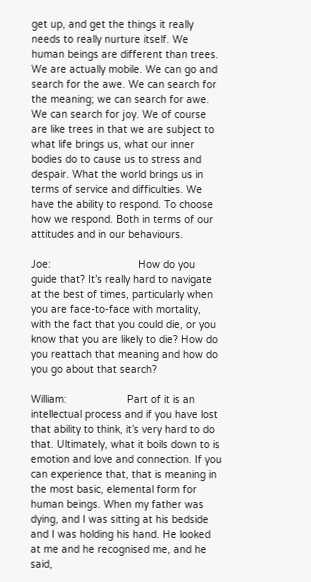get up, and get the things it really needs to really nurture itself. We human beings are different than trees. We are actually mobile. We can go and search for the awe. We can search for the meaning; we can search for awe. We can search for joy. We of course are like trees in that we are subject to what life brings us, what our inner bodies do to cause us to stress and despair. What the world brings us in terms of service and difficulties. We have the ability to respond. To choose how we respond. Both in terms of our attitudes and in our behaviours.

Joe:                             How do you guide that? It’s really hard to navigate at the best of times, particularly when you are face-to-face with mortality, with the fact that you could die, or you know that you are likely to die? How do you reattach that meaning and how do you go about that search?

William:                    Part of it is an intellectual process and if you have lost that ability to think, it’s very hard to do that. Ultimately, what it boils down to is emotion and love and connection. If you can experience that, that is meaning in the most basic, elemental form for human beings. When my father was dying, and I was sitting at his bedside and I was holding his hand. He looked at me and he recognised me, and he said,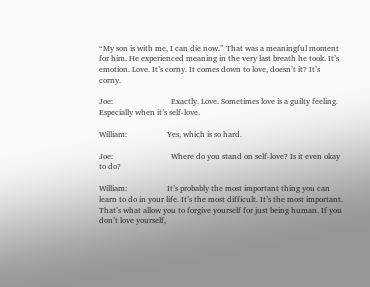“My son is with me, I can die now.” That was a meaningful moment for him. He experienced meaning in the very last breath he took. It’s emotion. Love. It’s corny. It comes down to love, doesn’t it? It’s corny.

Joe:                             Exactly. Love. Sometimes love is a guilty feeling. Especially when it’s self-love.

William:                    Yes, which is so hard.

Joe:                             Where do you stand on self-love? Is it even okay to do?

William:                    It’s probably the most important thing you can learn to do in your life. It’s the most difficult. It’s the most important. That’s what allow you to forgive yourself for just being human. If you don’t love yourself,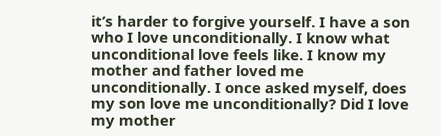it’s harder to forgive yourself. I have a son who I love unconditionally. I know what unconditional love feels like. I know my mother and father loved me unconditionally. I once asked myself, does my son love me unconditionally? Did I love my mother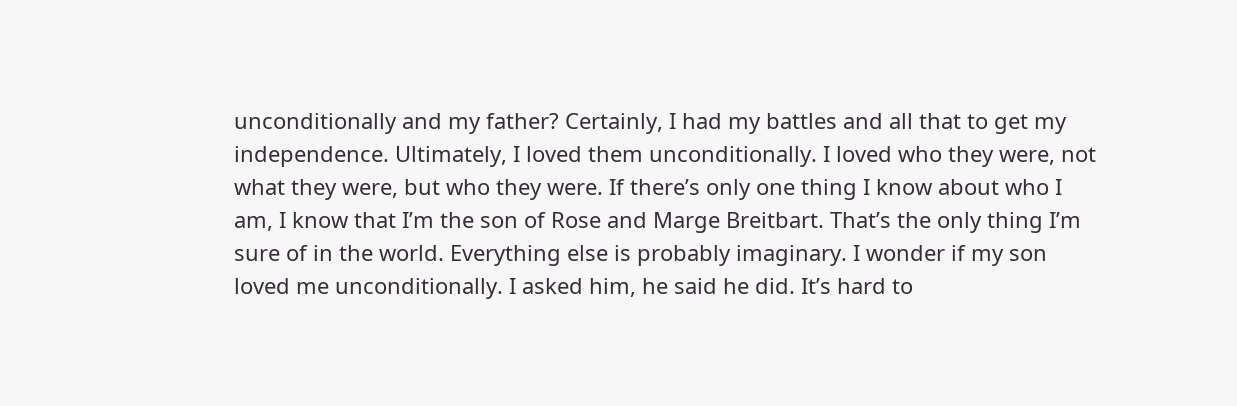unconditionally and my father? Certainly, I had my battles and all that to get my independence. Ultimately, I loved them unconditionally. I loved who they were, not what they were, but who they were. If there’s only one thing I know about who I am, I know that I’m the son of Rose and Marge Breitbart. That’s the only thing I’m sure of in the world. Everything else is probably imaginary. I wonder if my son loved me unconditionally. I asked him, he said he did. It’s hard to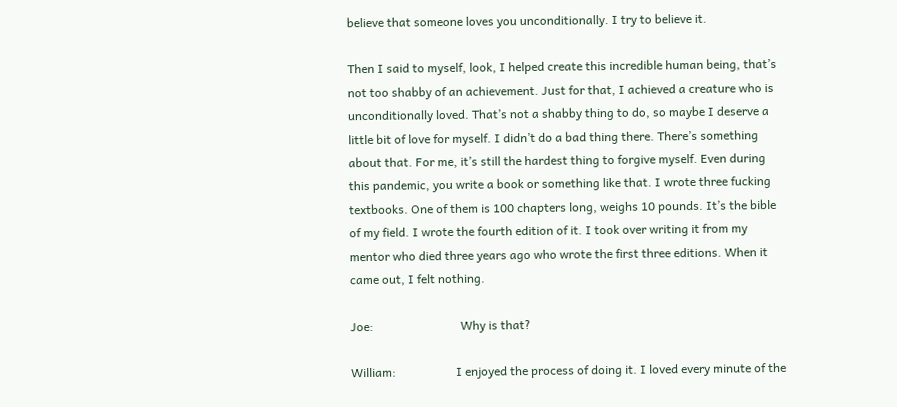believe that someone loves you unconditionally. I try to believe it.

Then I said to myself, look, I helped create this incredible human being, that’s not too shabby of an achievement. Just for that, I achieved a creature who is unconditionally loved. That’s not a shabby thing to do, so maybe I deserve a little bit of love for myself. I didn’t do a bad thing there. There’s something about that. For me, it’s still the hardest thing to forgive myself. Even during this pandemic, you write a book or something like that. I wrote three fucking textbooks. One of them is 100 chapters long, weighs 10 pounds. It’s the bible of my field. I wrote the fourth edition of it. I took over writing it from my mentor who died three years ago who wrote the first three editions. When it came out, I felt nothing.

Joe:                             Why is that?

William:                    I enjoyed the process of doing it. I loved every minute of the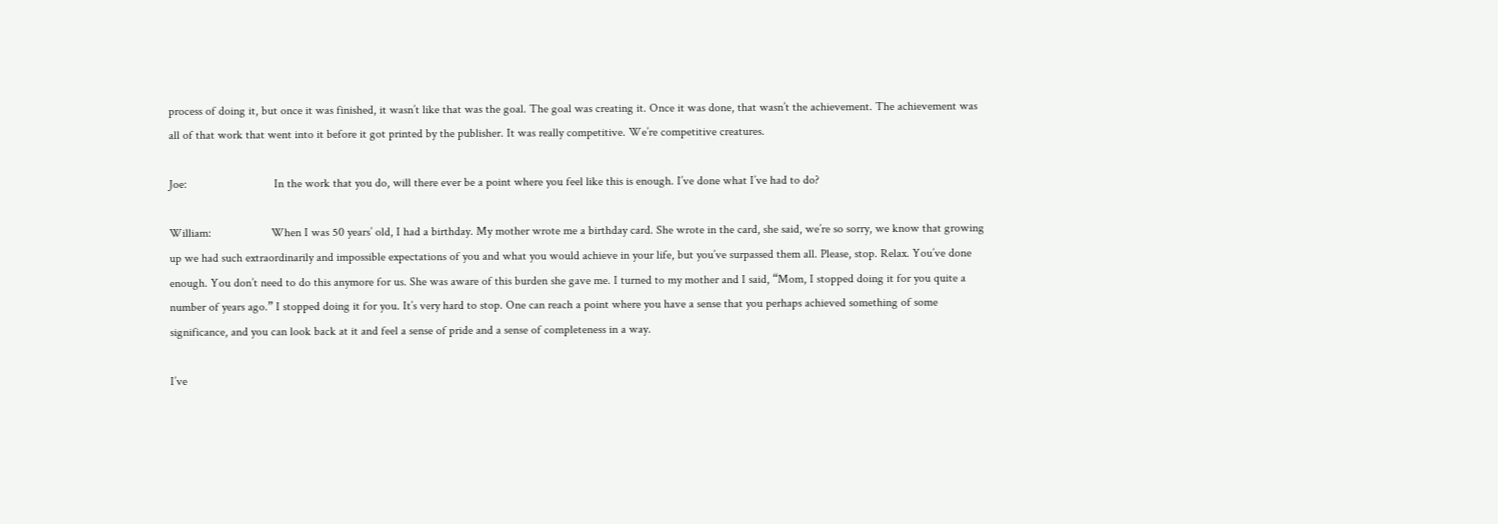process of doing it, but once it was finished, it wasn’t like that was the goal. The goal was creating it. Once it was done, that wasn’t the achievement. The achievement was all of that work that went into it before it got printed by the publisher. It was really competitive. We’re competitive creatures.

Joe:                             In the work that you do, will there ever be a point where you feel like this is enough. I’ve done what I’ve had to do?

William:                    When I was 50 years’ old, I had a birthday. My mother wrote me a birthday card. She wrote in the card, she said, we’re so sorry, we know that growing up we had such extraordinarily and impossible expectations of you and what you would achieve in your life, but you’ve surpassed them all. Please, stop. Relax. You’ve done enough. You don’t need to do this anymore for us. She was aware of this burden she gave me. I turned to my mother and I said, “Mom, I stopped doing it for you quite a number of years ago.” I stopped doing it for you. It’s very hard to stop. One can reach a point where you have a sense that you perhaps achieved something of some significance, and you can look back at it and feel a sense of pride and a sense of completeness in a way.

I’ve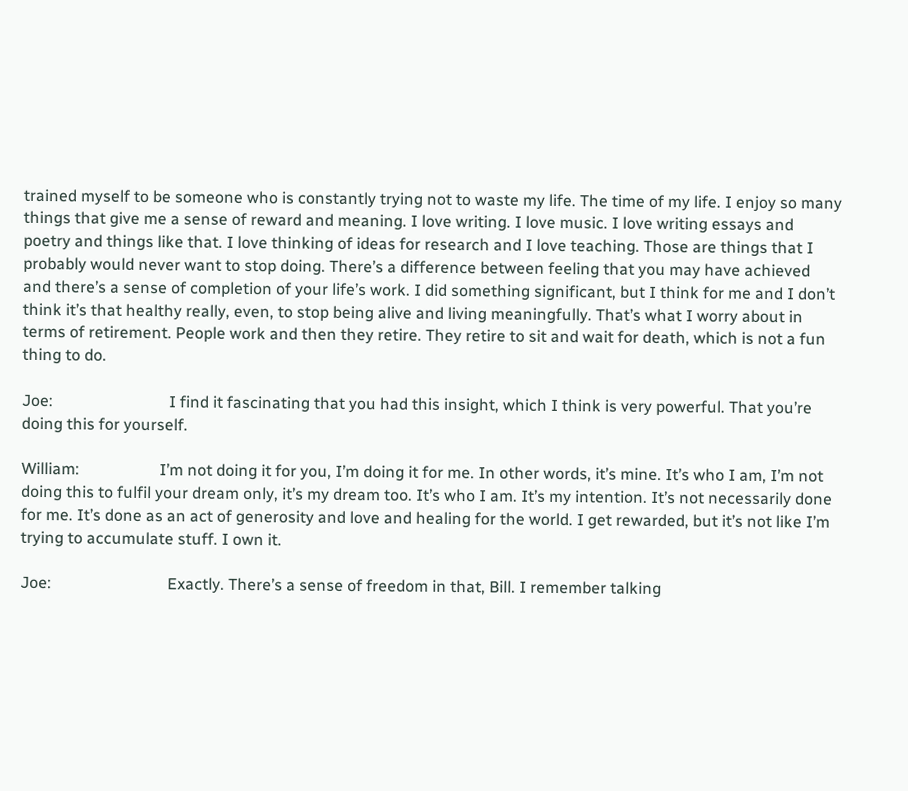trained myself to be someone who is constantly trying not to waste my life. The time of my life. I enjoy so many things that give me a sense of reward and meaning. I love writing. I love music. I love writing essays and poetry and things like that. I love thinking of ideas for research and I love teaching. Those are things that I probably would never want to stop doing. There’s a difference between feeling that you may have achieved and there’s a sense of completion of your life’s work. I did something significant, but I think for me and I don’t think it’s that healthy really, even, to stop being alive and living meaningfully. That’s what I worry about in terms of retirement. People work and then they retire. They retire to sit and wait for death, which is not a fun thing to do.

Joe:                             I find it fascinating that you had this insight, which I think is very powerful. That you’re doing this for yourself.

William:                    I’m not doing it for you, I’m doing it for me. In other words, it’s mine. It’s who I am, I’m not doing this to fulfil your dream only, it’s my dream too. It’s who I am. It’s my intention. It’s not necessarily done for me. It’s done as an act of generosity and love and healing for the world. I get rewarded, but it’s not like I’m trying to accumulate stuff. I own it.

Joe:                             Exactly. There’s a sense of freedom in that, Bill. I remember talking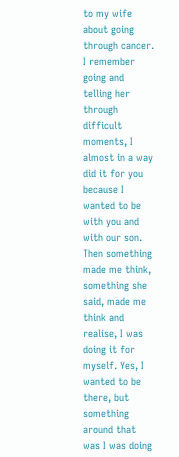to my wife about going through cancer. I remember going and telling her through difficult moments, I almost in a way did it for you because I wanted to be with you and with our son. Then something made me think, something she said, made me think and realise, I was doing it for myself. Yes, I wanted to be there, but something around that was I was doing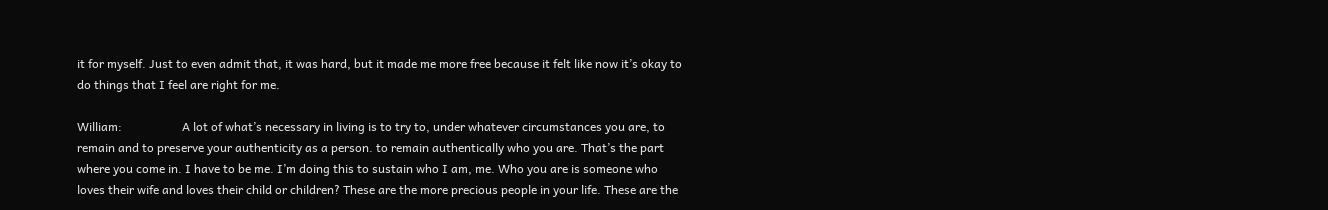it for myself. Just to even admit that, it was hard, but it made me more free because it felt like now it’s okay to do things that I feel are right for me.

William:                    A lot of what’s necessary in living is to try to, under whatever circumstances you are, to remain and to preserve your authenticity as a person. to remain authentically who you are. That’s the part where you come in. I have to be me. I’m doing this to sustain who I am, me. Who you are is someone who loves their wife and loves their child or children? These are the more precious people in your life. These are the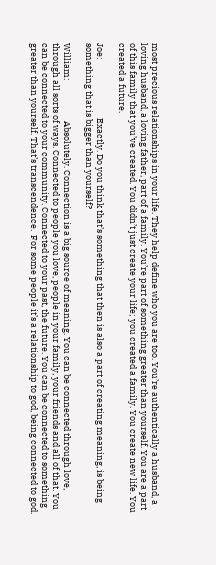most precious relationships in your life. They help define who you are too. You’re authentically a husband, a loving husband, a loving father, part of a family. You’re part of something greater than yourself. You are a part of this family that you’ve created. You didn’t just create your life; you created a family. You create new life. You created a future.

Joe:                             Exactly. Do you think that’s something that then is also a part of creating meaning, is being something that is bigger than yourself?

William:                    Absolutely. Connection is a big source of meaning. You can be connected through love, through all sorts of ways. Connected to people you love, people in your family, your friends and all of that. You can be connected to your community. Connected to your past, the future. You can be connected to something greater than yourself. That’s transcendence.  For some people it’s a relationship to god, being connected to god.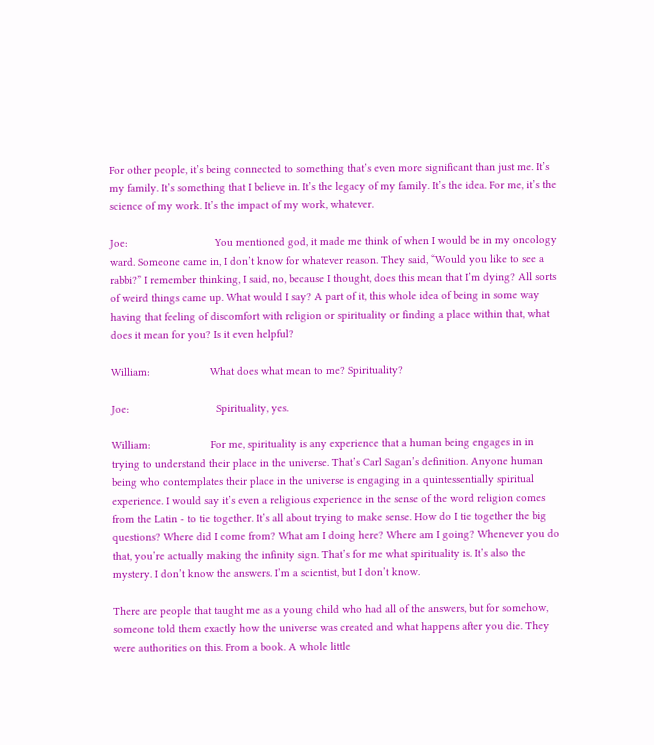For other people, it’s being connected to something that’s even more significant than just me. It’s my family. It’s something that I believe in. It’s the legacy of my family. It’s the idea. For me, it’s the science of my work. It’s the impact of my work, whatever.

Joe:                             You mentioned god, it made me think of when I would be in my oncology ward. Someone came in, I don’t know for whatever reason. They said, “Would you like to see a rabbi?” I remember thinking, I said, no, because I thought, does this mean that I’m dying? All sorts of weird things came up. What would I say? A part of it, this whole idea of being in some way having that feeling of discomfort with religion or spirituality or finding a place within that, what does it mean for you? Is it even helpful?

William:                    What does what mean to me? Spirituality?

Joe:                             Spirituality, yes.

William:                    For me, spirituality is any experience that a human being engages in in trying to understand their place in the universe. That’s Carl Sagan’s definition. Anyone human being who contemplates their place in the universe is engaging in a quintessentially spiritual experience. I would say it’s even a religious experience in the sense of the word religion comes from the Latin - to tie together. It’s all about trying to make sense. How do I tie together the big questions? Where did I come from? What am I doing here? Where am I going? Whenever you do that, you’re actually making the infinity sign. That’s for me what spirituality is. It’s also the mystery. I don’t know the answers. I’m a scientist, but I don’t know.

There are people that taught me as a young child who had all of the answers, but for somehow, someone told them exactly how the universe was created and what happens after you die. They were authorities on this. From a book. A whole little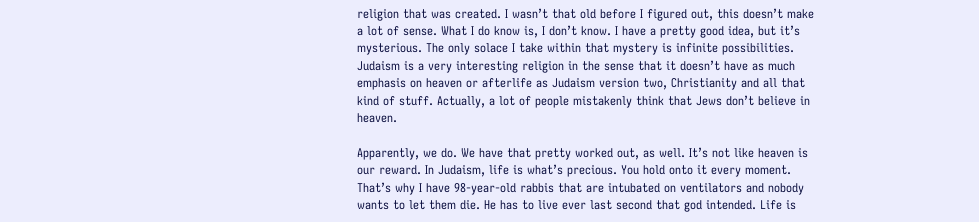religion that was created. I wasn’t that old before I figured out, this doesn’t make a lot of sense. What I do know is, I don’t know. I have a pretty good idea, but it’s mysterious. The only solace I take within that mystery is infinite possibilities. Judaism is a very interesting religion in the sense that it doesn’t have as much emphasis on heaven or afterlife as Judaism version two, Christianity and all that kind of stuff. Actually, a lot of people mistakenly think that Jews don’t believe in heaven.

Apparently, we do. We have that pretty worked out, as well. It’s not like heaven is our reward. In Judaism, life is what’s precious. You hold onto it every moment. That’s why I have 98-year-old rabbis that are intubated on ventilators and nobody wants to let them die. He has to live ever last second that god intended. Life is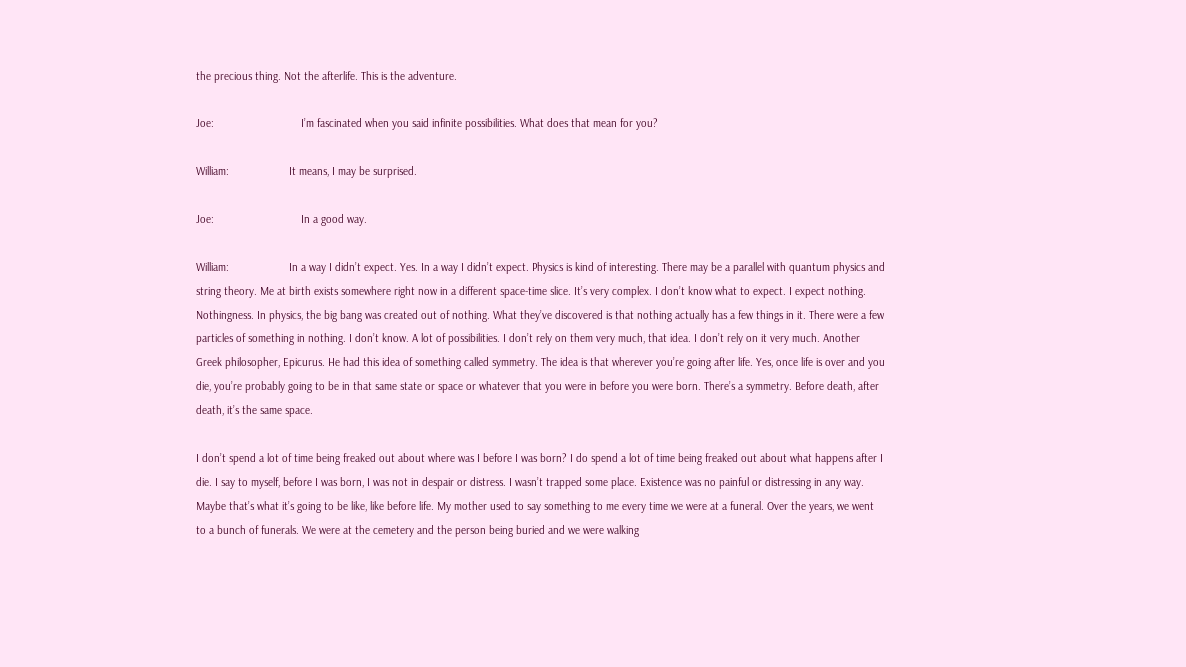the precious thing. Not the afterlife. This is the adventure.

Joe:                             I’m fascinated when you said infinite possibilities. What does that mean for you?

William:                    It means, I may be surprised.

Joe:                             In a good way.

William:                    In a way I didn’t expect. Yes. In a way I didn’t expect. Physics is kind of interesting. There may be a parallel with quantum physics and string theory. Me at birth exists somewhere right now in a different space-time slice. It’s very complex. I don’t know what to expect. I expect nothing. Nothingness. In physics, the big bang was created out of nothing. What they’ve discovered is that nothing actually has a few things in it. There were a few particles of something in nothing. I don’t know. A lot of possibilities. I don’t rely on them very much, that idea. I don’t rely on it very much. Another Greek philosopher, Epicurus. He had this idea of something called symmetry. The idea is that wherever you’re going after life. Yes, once life is over and you die, you’re probably going to be in that same state or space or whatever that you were in before you were born. There’s a symmetry. Before death, after death, it’s the same space.

I don’t spend a lot of time being freaked out about where was I before I was born? I do spend a lot of time being freaked out about what happens after I die. I say to myself, before I was born, I was not in despair or distress. I wasn’t trapped some place. Existence was no painful or distressing in any way. Maybe that’s what it’s going to be like, like before life. My mother used to say something to me every time we were at a funeral. Over the years, we went to a bunch of funerals. We were at the cemetery and the person being buried and we were walking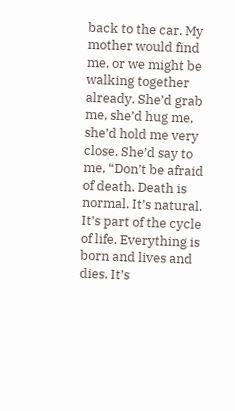back to the car. My mother would find me, or we might be walking together already. She’d grab me, she’d hug me, she’d hold me very close. She’d say to me, “Don’t be afraid of death. Death is normal. It’s natural. It’s part of the cycle of life. Everything is born and lives and dies. It’s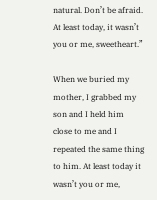natural. Don’t be afraid. At least today, it wasn’t you or me, sweetheart.”

When we buried my mother, I grabbed my son and I held him close to me and I repeated the same thing to him. At least today it wasn’t you or me,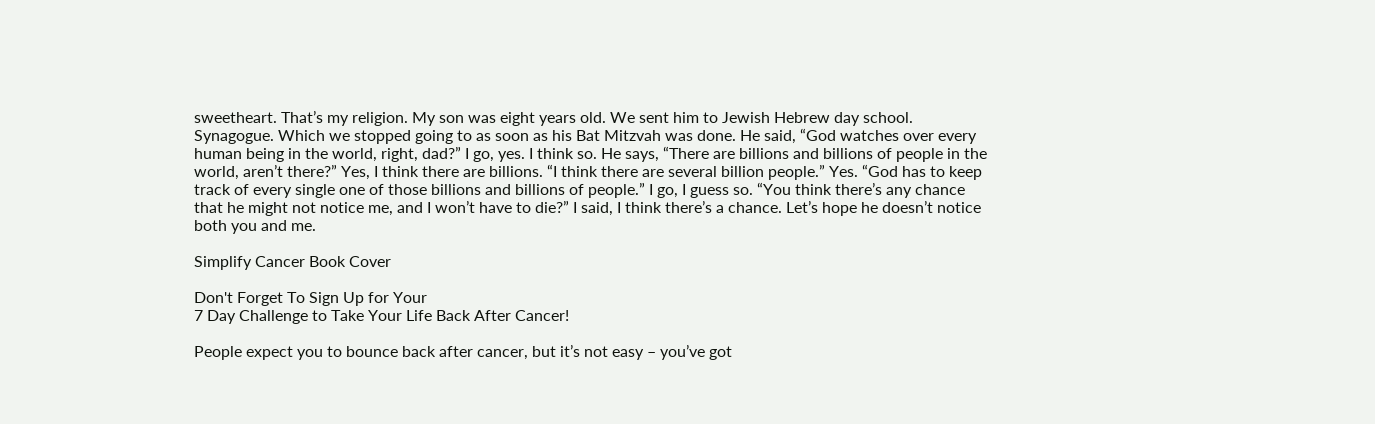sweetheart. That’s my religion. My son was eight years old. We sent him to Jewish Hebrew day school. Synagogue. Which we stopped going to as soon as his Bat Mitzvah was done. He said, “God watches over every human being in the world, right, dad?” I go, yes. I think so. He says, “There are billions and billions of people in the world, aren’t there?” Yes, I think there are billions. “I think there are several billion people.” Yes. “God has to keep track of every single one of those billions and billions of people.” I go, I guess so. “You think there’s any chance that he might not notice me, and I won’t have to die?” I said, I think there’s a chance. Let’s hope he doesn’t notice both you and me.

Simplify Cancer Book Cover

Don't Forget To Sign Up for Your
7 Day Challenge to Take Your Life Back After Cancer!

People expect you to bounce back after cancer, but it’s not easy – you’ve got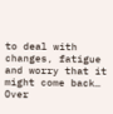to deal with changes, fatigue and worry that it might come back… Over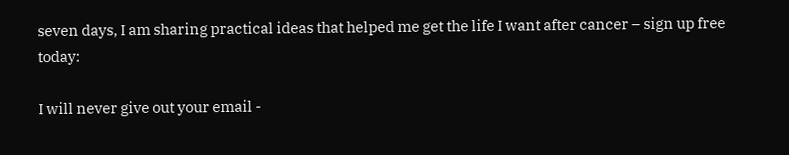seven days, I am sharing practical ideas that helped me get the life I want after cancer – sign up free today:

I will never give out your email -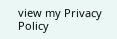view my Privacy Policy